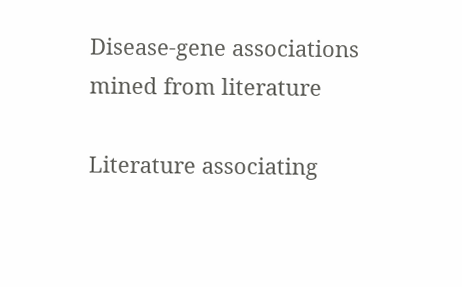Disease-gene associations mined from literature

Literature associating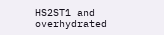HS2ST1 and overhydrated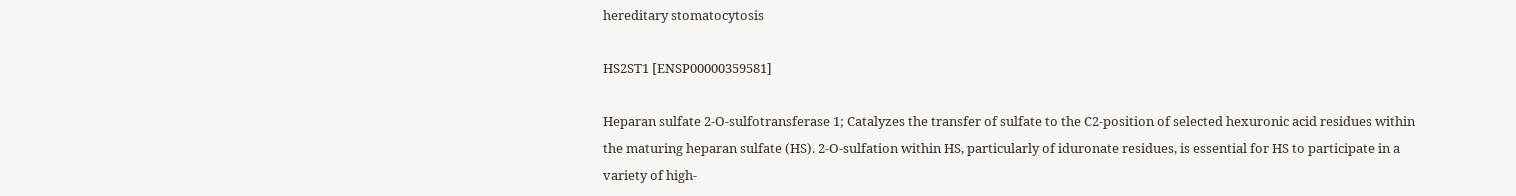hereditary stomatocytosis

HS2ST1 [ENSP00000359581]

Heparan sulfate 2-O-sulfotransferase 1; Catalyzes the transfer of sulfate to the C2-position of selected hexuronic acid residues within the maturing heparan sulfate (HS). 2-O-sulfation within HS, particularly of iduronate residues, is essential for HS to participate in a variety of high-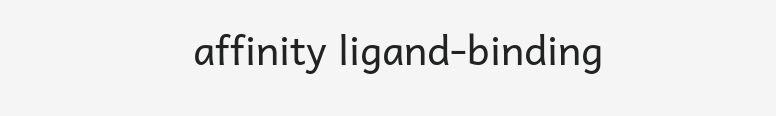affinity ligand-binding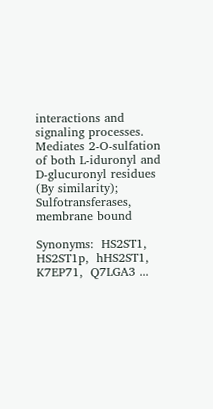interactions and signaling processes. Mediates 2-O-sulfation of both L-iduronyl and D-glucuronyl residues (By similarity); Sulfotransferases, membrane bound

Synonyms:  HS2ST1,  HS2ST1p,  hHS2ST1,  K7EP71,  Q7LGA3 ...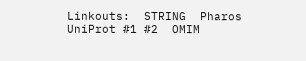Linkouts:  STRING  Pharos  UniProt #1 #2  OMIM